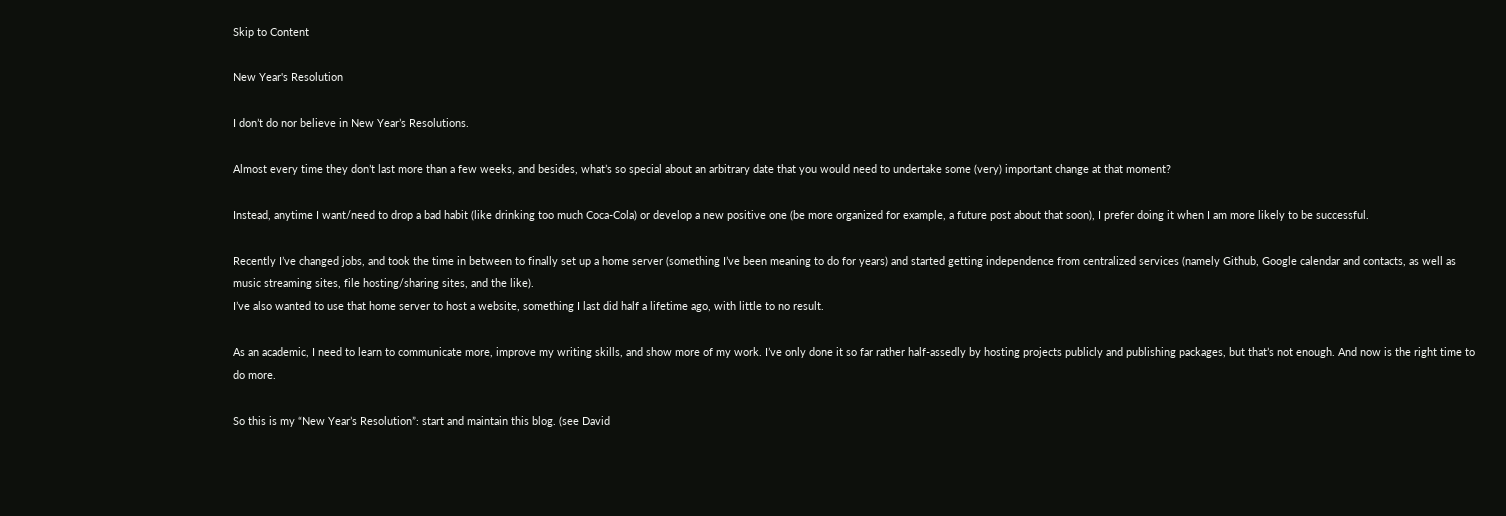Skip to Content

New Year's Resolution

I don’t do nor believe in New Year’s Resolutions.

Almost every time they don’t last more than a few weeks, and besides, what’s so special about an arbitrary date that you would need to undertake some (very) important change at that moment?

Instead, anytime I want/need to drop a bad habit (like drinking too much Coca-Cola) or develop a new positive one (be more organized for example, a future post about that soon), I prefer doing it when I am more likely to be successful.

Recently I’ve changed jobs, and took the time in between to finally set up a home server (something I’ve been meaning to do for years) and started getting independence from centralized services (namely Github, Google calendar and contacts, as well as music streaming sites, file hosting/sharing sites, and the like).
I’ve also wanted to use that home server to host a website, something I last did half a lifetime ago, with little to no result.

As an academic, I need to learn to communicate more, improve my writing skills, and show more of my work. I’ve only done it so far rather half-assedly by hosting projects publicly and publishing packages, but that’s not enough. And now is the right time to do more.

So this is my “New Year’s Resolution”: start and maintain this blog. (see David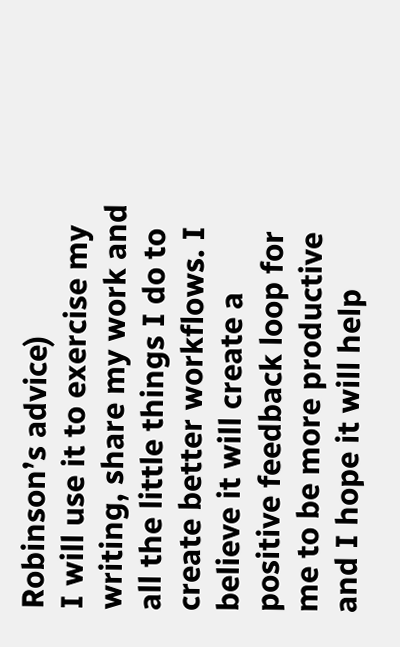Robinson’s advice)
I will use it to exercise my writing, share my work and all the little things I do to create better workflows. I believe it will create a positive feedback loop for me to be more productive and I hope it will help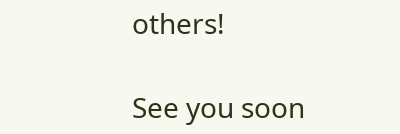others!

See you soon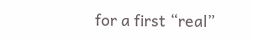for a first “real”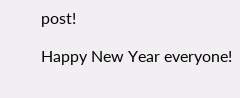post!

Happy New Year everyone!